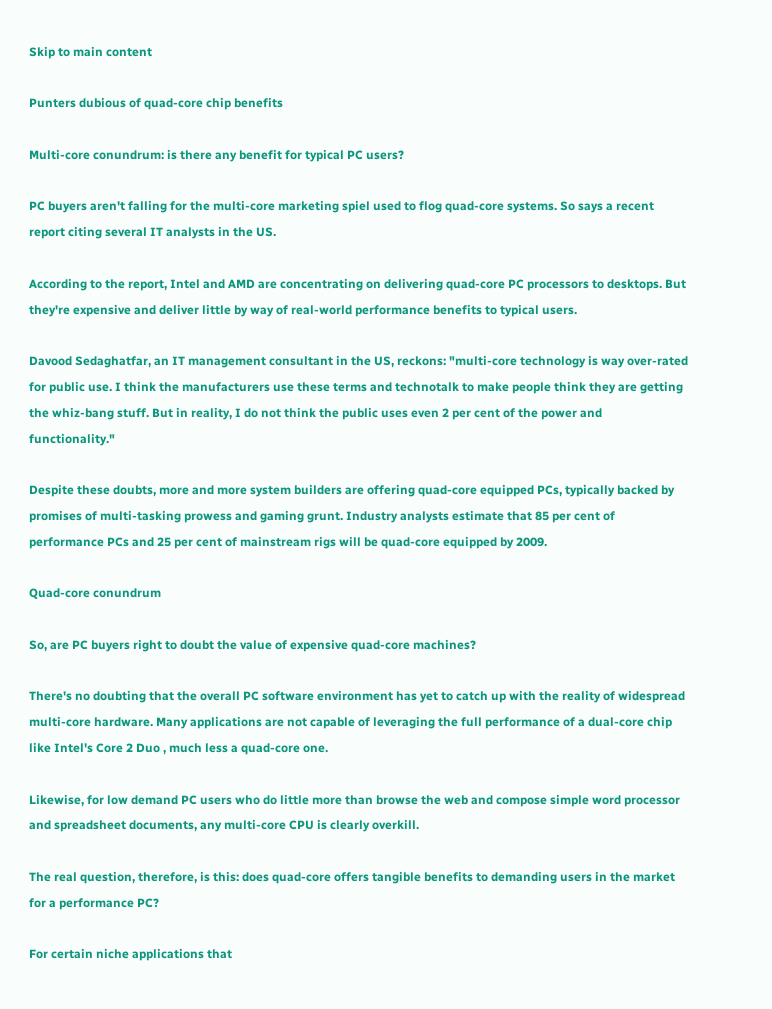Skip to main content

Punters dubious of quad-core chip benefits

Multi-core conundrum: is there any benefit for typical PC users?

PC buyers aren't falling for the multi-core marketing spiel used to flog quad-core systems. So says a recent report citing several IT analysts in the US.

According to the report, Intel and AMD are concentrating on delivering quad-core PC processors to desktops. But they're expensive and deliver little by way of real-world performance benefits to typical users.

Davood Sedaghatfar, an IT management consultant in the US, reckons: "multi-core technology is way over-rated for public use. I think the manufacturers use these terms and technotalk to make people think they are getting the whiz-bang stuff. But in reality, I do not think the public uses even 2 per cent of the power and functionality."

Despite these doubts, more and more system builders are offering quad-core equipped PCs, typically backed by promises of multi-tasking prowess and gaming grunt. Industry analysts estimate that 85 per cent of performance PCs and 25 per cent of mainstream rigs will be quad-core equipped by 2009.

Quad-core conundrum

So, are PC buyers right to doubt the value of expensive quad-core machines?

There's no doubting that the overall PC software environment has yet to catch up with the reality of widespread multi-core hardware. Many applications are not capable of leveraging the full performance of a dual-core chip like Intel's Core 2 Duo , much less a quad-core one.

Likewise, for low demand PC users who do little more than browse the web and compose simple word processor and spreadsheet documents, any multi-core CPU is clearly overkill.

The real question, therefore, is this: does quad-core offers tangible benefits to demanding users in the market for a performance PC?

For certain niche applications that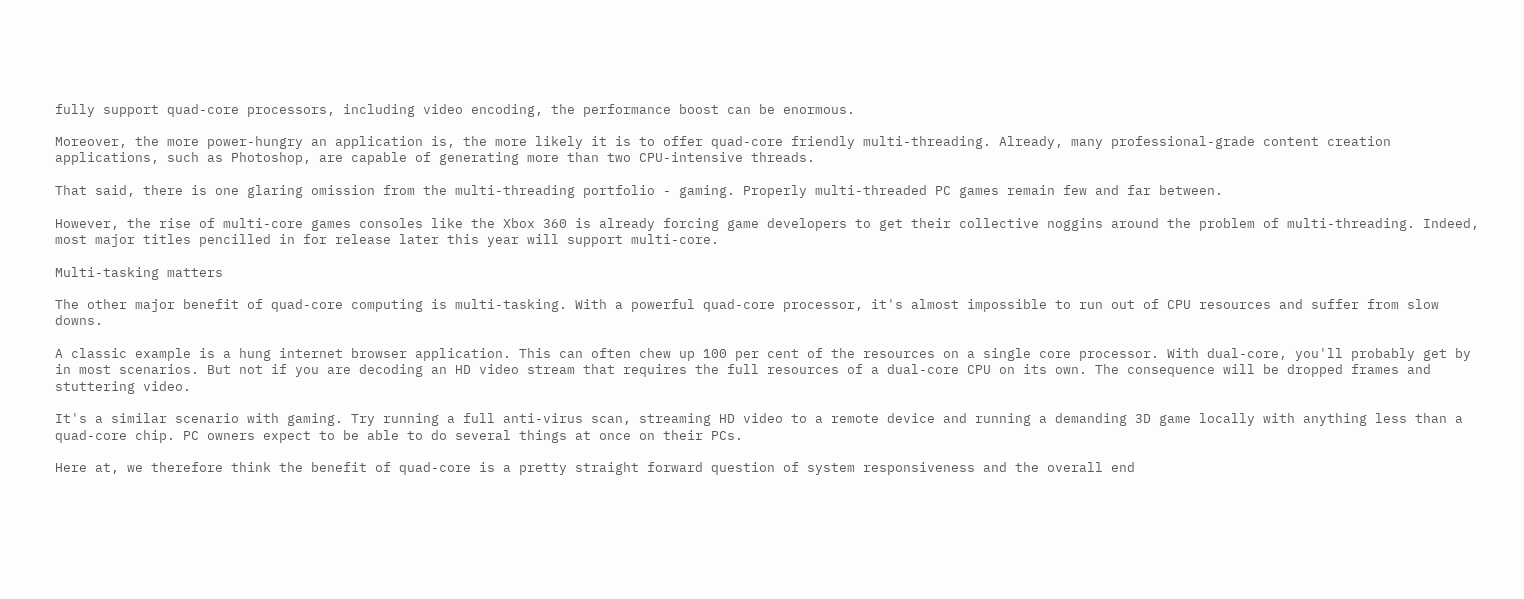fully support quad-core processors, including video encoding, the performance boost can be enormous.

Moreover, the more power-hungry an application is, the more likely it is to offer quad-core friendly multi-threading. Already, many professional-grade content creation applications, such as Photoshop, are capable of generating more than two CPU-intensive threads.

That said, there is one glaring omission from the multi-threading portfolio - gaming. Properly multi-threaded PC games remain few and far between.

However, the rise of multi-core games consoles like the Xbox 360 is already forcing game developers to get their collective noggins around the problem of multi-threading. Indeed, most major titles pencilled in for release later this year will support multi-core.

Multi-tasking matters

The other major benefit of quad-core computing is multi-tasking. With a powerful quad-core processor, it's almost impossible to run out of CPU resources and suffer from slow downs.

A classic example is a hung internet browser application. This can often chew up 100 per cent of the resources on a single core processor. With dual-core, you'll probably get by in most scenarios. But not if you are decoding an HD video stream that requires the full resources of a dual-core CPU on its own. The consequence will be dropped frames and stuttering video.

It's a similar scenario with gaming. Try running a full anti-virus scan, streaming HD video to a remote device and running a demanding 3D game locally with anything less than a quad-core chip. PC owners expect to be able to do several things at once on their PCs.

Here at, we therefore think the benefit of quad-core is a pretty straight forward question of system responsiveness and the overall end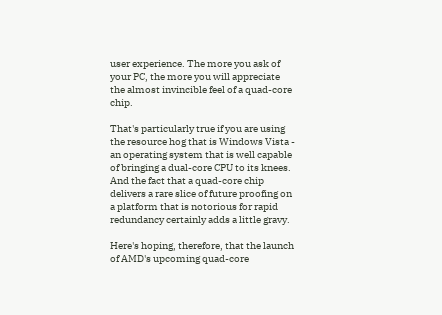user experience. The more you ask of your PC, the more you will appreciate the almost invincible feel of a quad-core chip.

That's particularly true if you are using the resource hog that is Windows Vista - an operating system that is well capable of bringing a dual-core CPU to its knees. And the fact that a quad-core chip delivers a rare slice of future proofing on a platform that is notorious for rapid redundancy certainly adds a little gravy.

Here's hoping, therefore, that the launch of AMD's upcoming quad-core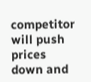competitor will push prices down and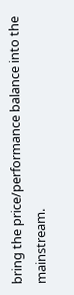bring the price/performance balance into the mainstream.